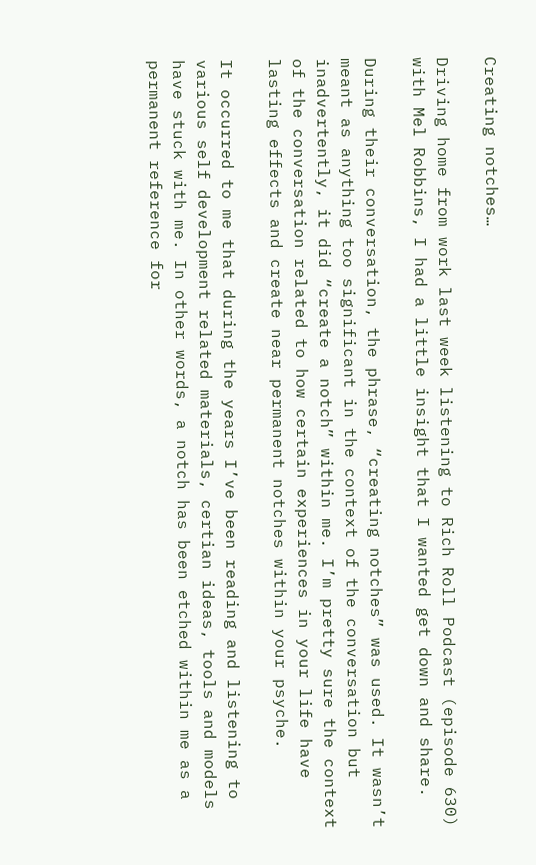Creating notches…

Driving home from work last week listening to Rich Roll Podcast (episode 630) with Mel Robbins, I had a little insight that I wanted get down and share.

During their conversation, the phrase, “creating notches” was used. It wasn’t meant as anything too significant in the context of the conversation but inadvertently, it did “create a notch” within me. I’m pretty sure the context of the conversation related to how certain experiences in your life have lasting effects and create near permanent notches within your psyche.

It occurred to me that during the years I’ve been reading and listening to various self development related materials, certian ideas, tools and models have stuck with me. In other words, a notch has been etched within me as a permanent reference for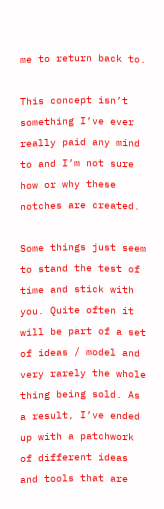me to return back to.

This concept isn’t something I’ve ever really paid any mind to and I’m not sure how or why these notches are created.

Some things just seem to stand the test of time and stick with you. Quite often it will be part of a set of ideas / model and very rarely the whole thing being sold. As a result, I’ve ended up with a patchwork of different ideas and tools that are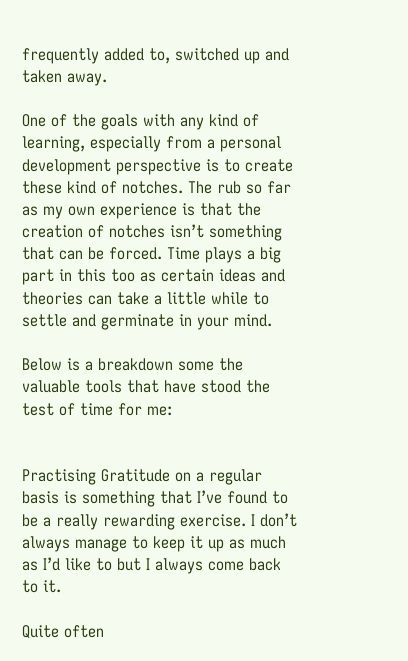frequently added to, switched up and taken away.

One of the goals with any kind of learning, especially from a personal development perspective is to create these kind of notches. The rub so far as my own experience is that the creation of notches isn’t something that can be forced. Time plays a big part in this too as certain ideas and theories can take a little while to settle and germinate in your mind.

Below is a breakdown some the valuable tools that have stood the test of time for me:


Practising Gratitude on a regular basis is something that I’ve found to be a really rewarding exercise. I don’t always manage to keep it up as much as I’d like to but I always come back to it.

Quite often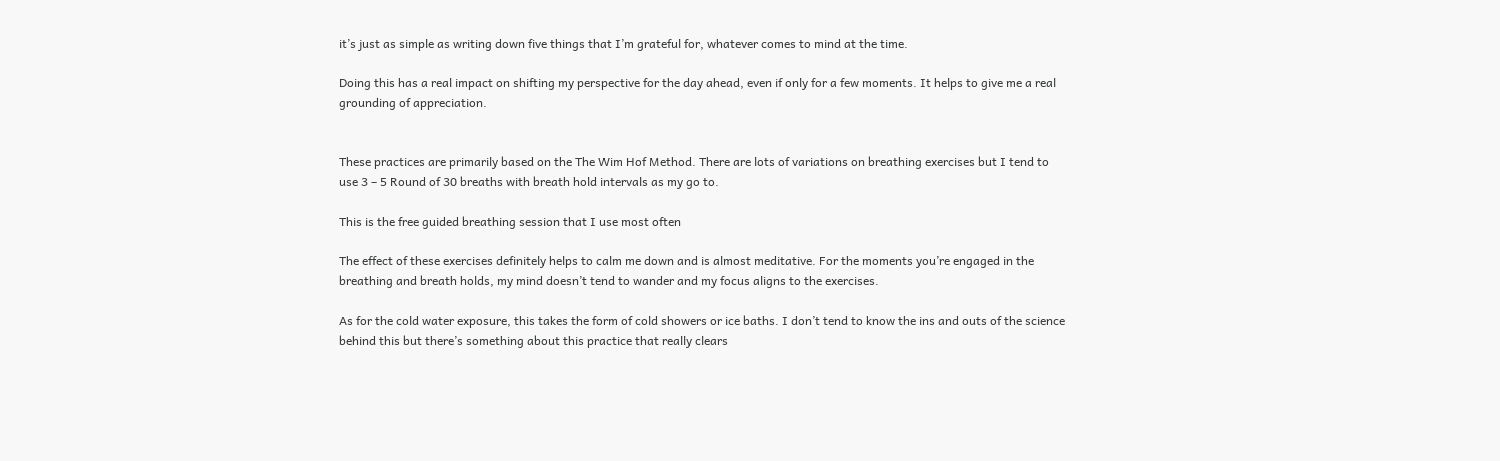it’s just as simple as writing down five things that I’m grateful for, whatever comes to mind at the time.

Doing this has a real impact on shifting my perspective for the day ahead, even if only for a few moments. It helps to give me a real grounding of appreciation.


These practices are primarily based on the The Wim Hof Method. There are lots of variations on breathing exercises but I tend to use 3 – 5 Round of 30 breaths with breath hold intervals as my go to.

This is the free guided breathing session that I use most often

The effect of these exercises definitely helps to calm me down and is almost meditative. For the moments you’re engaged in the breathing and breath holds, my mind doesn’t tend to wander and my focus aligns to the exercises.

As for the cold water exposure, this takes the form of cold showers or ice baths. I don’t tend to know the ins and outs of the science behind this but there’s something about this practice that really clears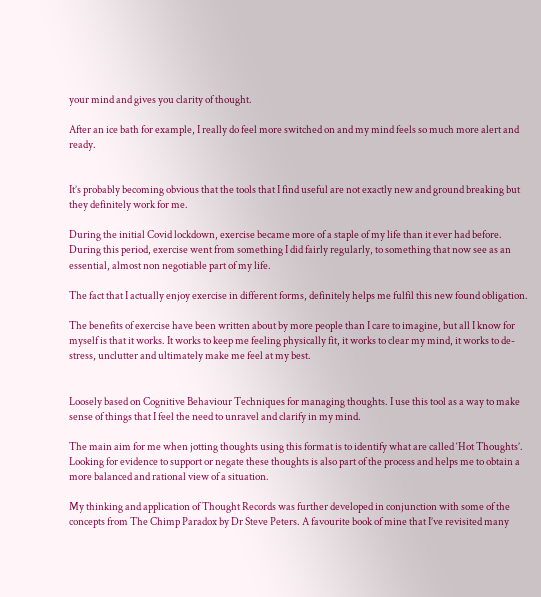your mind and gives you clarity of thought.

After an ice bath for example, I really do feel more switched on and my mind feels so much more alert and ready.


It’s probably becoming obvious that the tools that I find useful are not exactly new and ground breaking but they definitely work for me.

During the initial Covid lockdown, exercise became more of a staple of my life than it ever had before. During this period, exercise went from something I did fairly regularly, to something that now see as an essential, almost non negotiable part of my life.

The fact that I actually enjoy exercise in different forms, definitely helps me fulfil this new found obligation.

The benefits of exercise have been written about by more people than I care to imagine, but all I know for myself is that it works. It works to keep me feeling physically fit, it works to clear my mind, it works to de-stress, unclutter and ultimately make me feel at my best.


Loosely based on Cognitive Behaviour Techniques for managing thoughts. I use this tool as a way to make sense of things that I feel the need to unravel and clarify in my mind.

The main aim for me when jotting thoughts using this format is to identify what are called ‘Hot Thoughts’. Looking for evidence to support or negate these thoughts is also part of the process and helps me to obtain a more balanced and rational view of a situation.

My thinking and application of Thought Records was further developed in conjunction with some of the concepts from The Chimp Paradox by Dr Steve Peters. A favourite book of mine that I’ve revisited many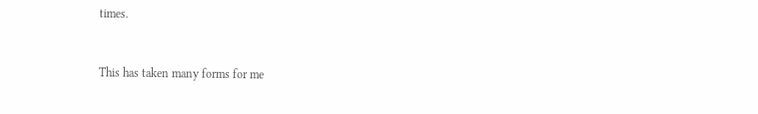times.


This has taken many forms for me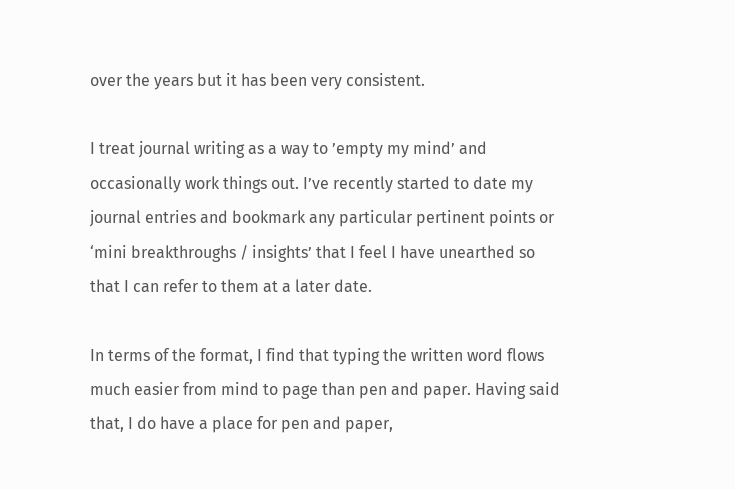over the years but it has been very consistent.

I treat journal writing as a way to ’empty my mind’ and occasionally work things out. I’ve recently started to date my journal entries and bookmark any particular pertinent points or ‘mini breakthroughs / insights’ that I feel I have unearthed so that I can refer to them at a later date.

In terms of the format, I find that typing the written word flows much easier from mind to page than pen and paper. Having said that, I do have a place for pen and paper,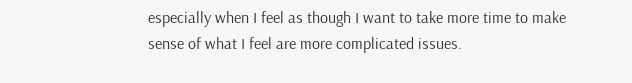especially when I feel as though I want to take more time to make sense of what I feel are more complicated issues.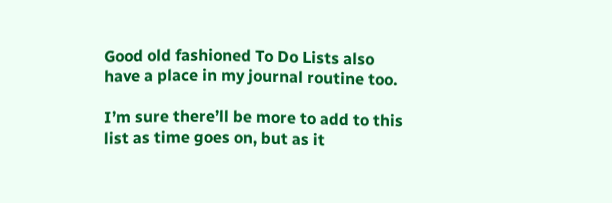Good old fashioned To Do Lists also have a place in my journal routine too.

I’m sure there’ll be more to add to this list as time goes on, but as it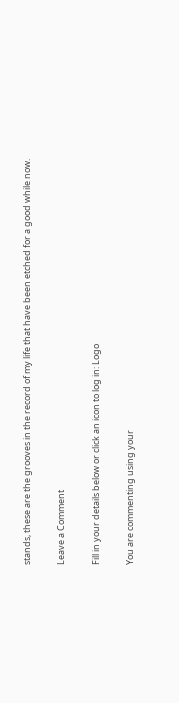stands, these are the grooves in the record of my life that have been etched for a good while now.

Leave a Comment

Fill in your details below or click an icon to log in: Logo

You are commenting using your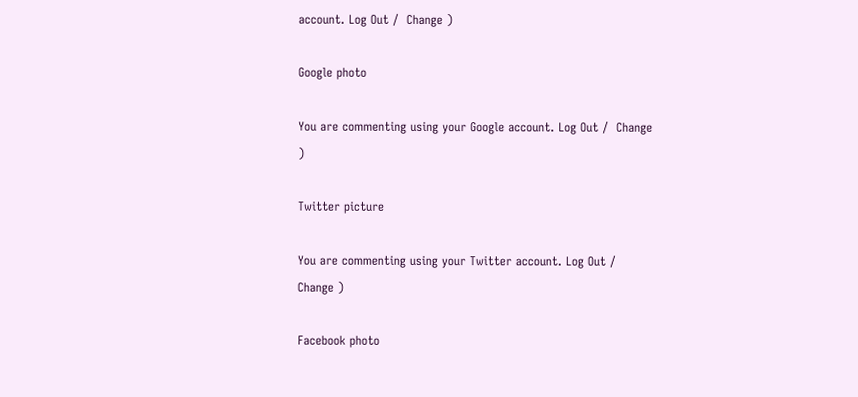account. Log Out /  Change )

Google photo

You are commenting using your Google account. Log Out /  Change )

Twitter picture

You are commenting using your Twitter account. Log Out /  Change )

Facebook photo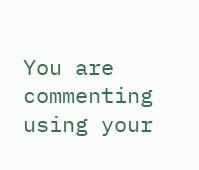You are commenting using your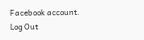Facebook account. Log Out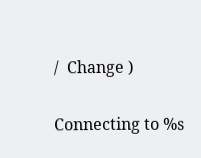/  Change )

Connecting to %s